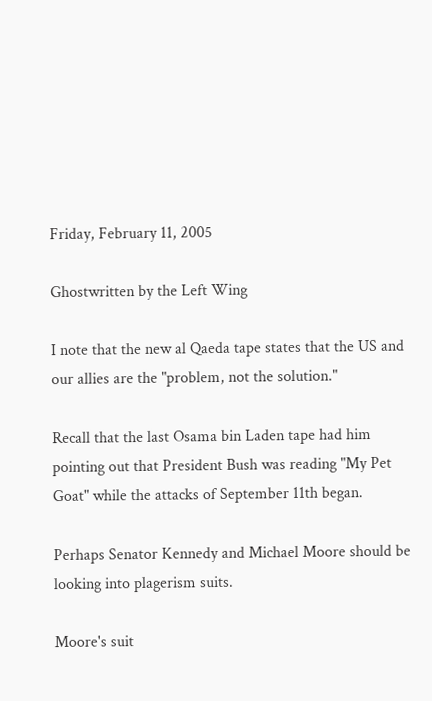Friday, February 11, 2005

Ghostwritten by the Left Wing

I note that the new al Qaeda tape states that the US and our allies are the "problem, not the solution."

Recall that the last Osama bin Laden tape had him pointing out that President Bush was reading "My Pet Goat" while the attacks of September 11th began.

Perhaps Senator Kennedy and Michael Moore should be looking into plagerism suits.

Moore's suit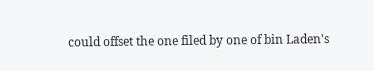could offset the one filed by one of bin Laden's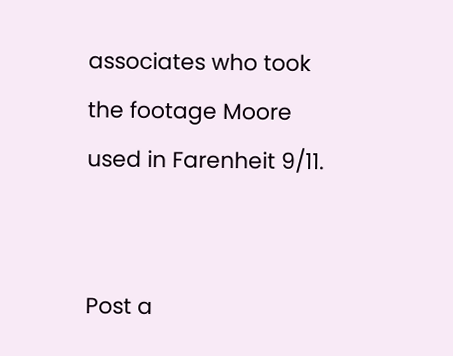associates who took the footage Moore used in Farenheit 9/11.


Post a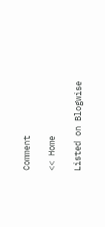Comment

<< Home

Listed on Blogwise